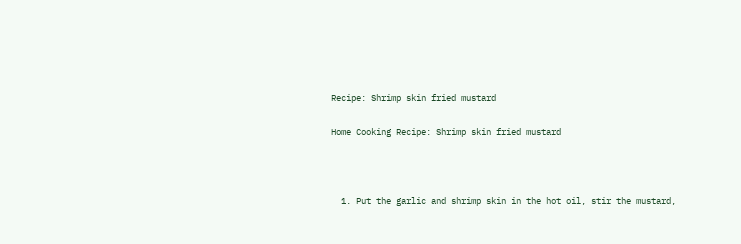Recipe: Shrimp skin fried mustard

Home Cooking Recipe: Shrimp skin fried mustard



  1. Put the garlic and shrimp skin in the hot oil, stir the mustard,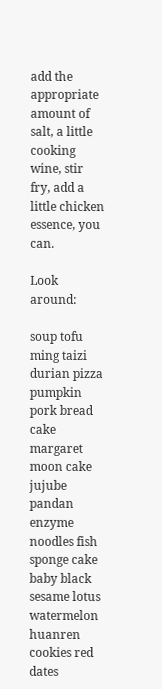add the appropriate amount of salt, a little cooking wine, stir fry, add a little chicken essence, you can.

Look around:

soup tofu ming taizi durian pizza pumpkin pork bread cake margaret moon cake jujube pandan enzyme noodles fish sponge cake baby black sesame lotus watermelon huanren cookies red dates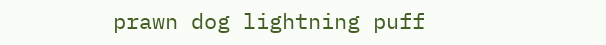prawn dog lightning puff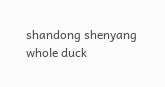shandong shenyang whole duck